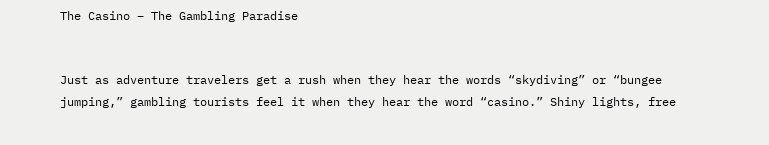The Casino – The Gambling Paradise


Just as adventure travelers get a rush when they hear the words “skydiving” or “bungee jumping,” gambling tourists feel it when they hear the word “casino.” Shiny lights, free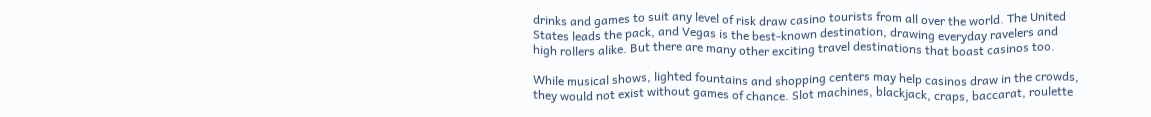drinks and games to suit any level of risk draw casino tourists from all over the world. The United States leads the pack, and Vegas is the best-known destination, drawing everyday ravelers and high rollers alike. But there are many other exciting travel destinations that boast casinos too.

While musical shows, lighted fountains and shopping centers may help casinos draw in the crowds, they would not exist without games of chance. Slot machines, blackjack, craps, baccarat, roulette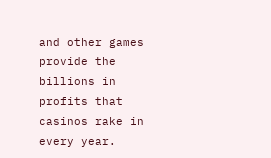and other games provide the billions in profits that casinos rake in every year.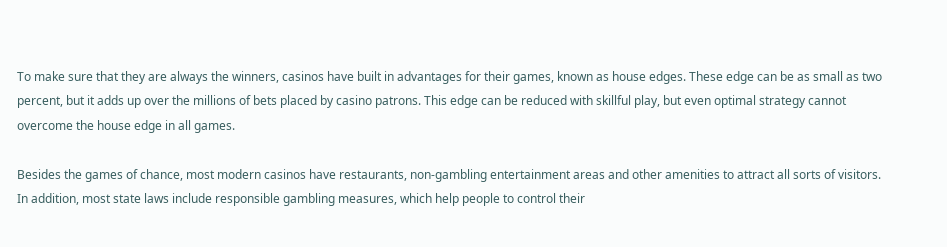To make sure that they are always the winners, casinos have built in advantages for their games, known as house edges. These edge can be as small as two percent, but it adds up over the millions of bets placed by casino patrons. This edge can be reduced with skillful play, but even optimal strategy cannot overcome the house edge in all games.

Besides the games of chance, most modern casinos have restaurants, non-gambling entertainment areas and other amenities to attract all sorts of visitors. In addition, most state laws include responsible gambling measures, which help people to control their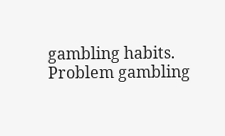gambling habits. Problem gambling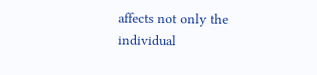affects not only the individual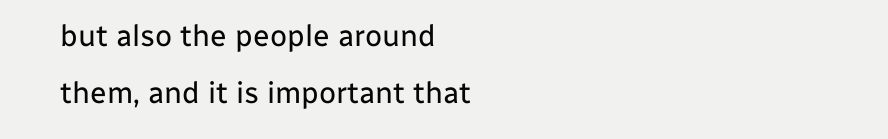but also the people around them, and it is important that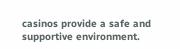casinos provide a safe and supportive environment.